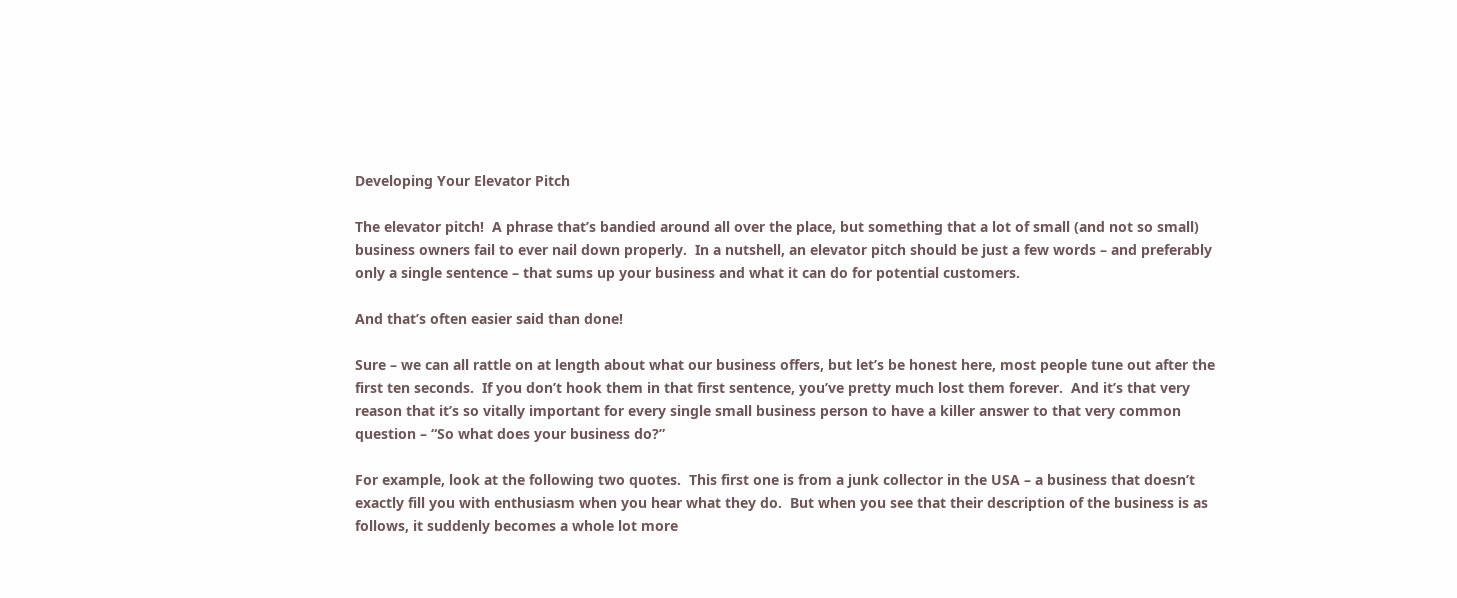Developing Your Elevator Pitch

The elevator pitch!  A phrase that’s bandied around all over the place, but something that a lot of small (and not so small) business owners fail to ever nail down properly.  In a nutshell, an elevator pitch should be just a few words – and preferably only a single sentence – that sums up your business and what it can do for potential customers.

And that’s often easier said than done!

Sure – we can all rattle on at length about what our business offers, but let’s be honest here, most people tune out after the first ten seconds.  If you don’t hook them in that first sentence, you’ve pretty much lost them forever.  And it’s that very reason that it’s so vitally important for every single small business person to have a killer answer to that very common question – “So what does your business do?”

For example, look at the following two quotes.  This first one is from a junk collector in the USA – a business that doesn’t exactly fill you with enthusiasm when you hear what they do.  But when you see that their description of the business is as follows, it suddenly becomes a whole lot more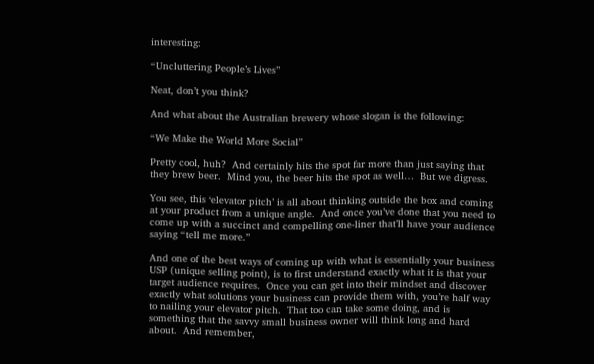interesting:

“Uncluttering People’s Lives”

Neat, don’t you think?

And what about the Australian brewery whose slogan is the following:

“We Make the World More Social”

Pretty cool, huh?  And certainly hits the spot far more than just saying that they brew beer.  Mind you, the beer hits the spot as well…  But we digress.

You see, this ‘elevator pitch’ is all about thinking outside the box and coming at your product from a unique angle.  And once you’ve done that you need to come up with a succinct and compelling one-liner that’ll have your audience saying “tell me more.”

And one of the best ways of coming up with what is essentially your business USP (unique selling point), is to first understand exactly what it is that your target audience requires.  Once you can get into their mindset and discover exactly what solutions your business can provide them with, you’re half way to nailing your elevator pitch.  That too can take some doing, and is something that the savvy small business owner will think long and hard about.  And remember,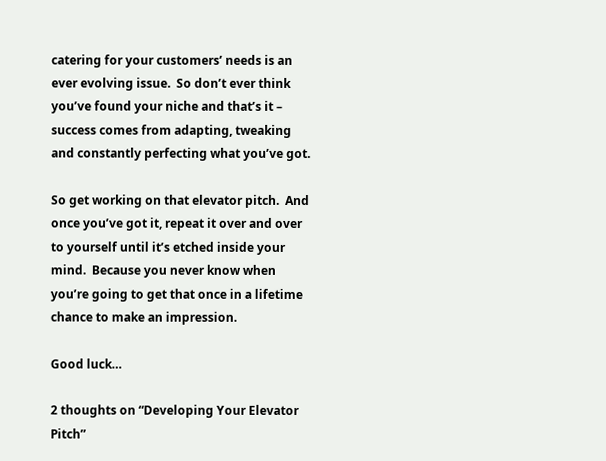catering for your customers’ needs is an ever evolving issue.  So don’t ever think you’ve found your niche and that’s it – success comes from adapting, tweaking and constantly perfecting what you’ve got.

So get working on that elevator pitch.  And once you’ve got it, repeat it over and over to yourself until it’s etched inside your mind.  Because you never know when you’re going to get that once in a lifetime chance to make an impression.

Good luck…

2 thoughts on “Developing Your Elevator Pitch”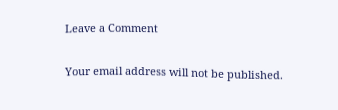Leave a Comment

Your email address will not be published.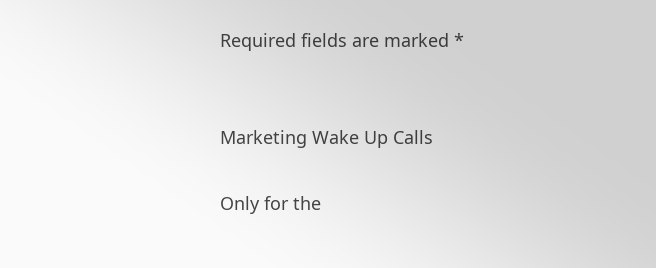Required fields are marked *


Marketing Wake Up Calls

Only for the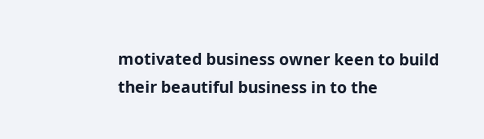motivated business owner keen to build their beautiful business in to the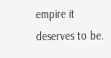empire it deserves to be.